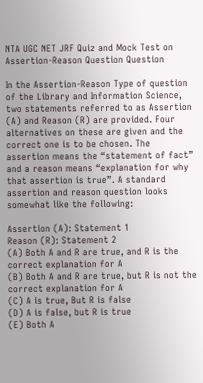NTA UGC NET JRF Quiz and Mock Test on Assertion-Reason Question Question

In the Assertion-Reason Type of question of the Library and Information Science, two statements referred to as Assertion (A) and Reason (R) are provided. Four alternatives on these are given and the correct one is to be chosen. The assertion means the “statement of fact” and a reason means “explanation for why that assertion is true”. A standard assertion and reason question looks somewhat like the following:

Assertion (A): Statement 1
Reason (R): Statement 2
(A) Both A and R are true, and R is the correct explanation for A
(B) Both A and R are true, but R is not the correct explanation for A
(C) A is true, But R is false
(D) A is false, but R is true
(E) Both A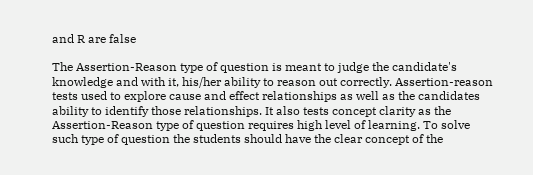and R are false

The Assertion-Reason type of question is meant to judge the candidate's knowledge and with it, his/her ability to reason out correctly. Assertion-reason tests used to explore cause and effect relationships as well as the candidates ability to identify those relationships. It also tests concept clarity as the Assertion-Reason type of question requires high level of learning. To solve such type of question the students should have the clear concept of the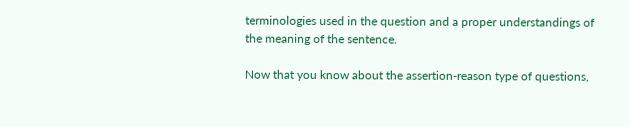terminologies used in the question and a proper understandings of the meaning of the sentence.

Now that you know about the assertion-reason type of questions,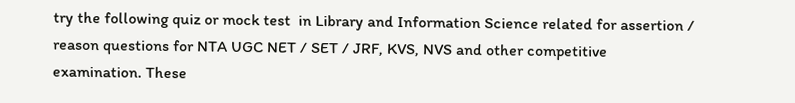try the following quiz or mock test  in Library and Information Science related for assertion / reason questions for NTA UGC NET / SET / JRF, KVS, NVS and other competitive examination. These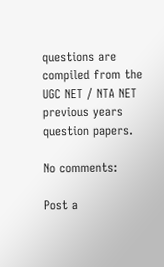questions are compiled from the UGC NET / NTA NET previous years question papers.

No comments:

Post a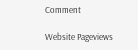Comment

Website Pageviews